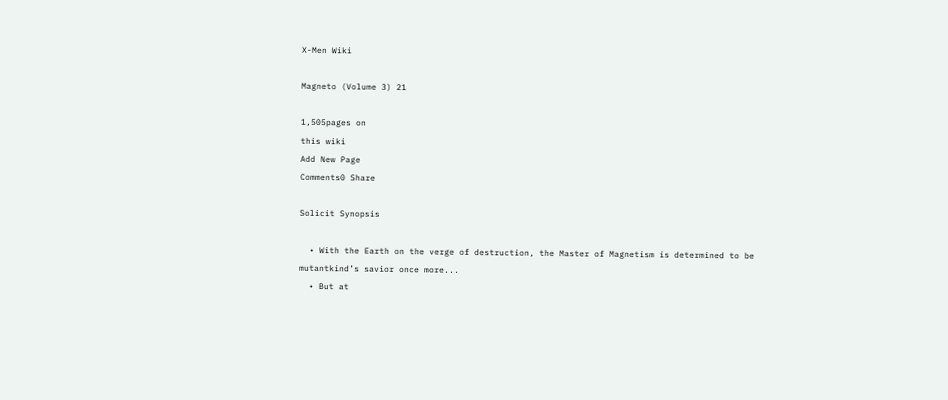X-Men Wiki

Magneto (Volume 3) 21

1,505pages on
this wiki
Add New Page
Comments0 Share

Solicit Synopsis

  • With the Earth on the verge of destruction, the Master of Magnetism is determined to be mutantkind’s savior once more...
  • But at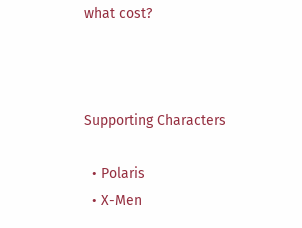what cost?



Supporting Characters

  • Polaris
  • X-Men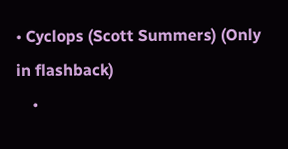• Cyclops (Scott Summers) (Only in flashback)
    •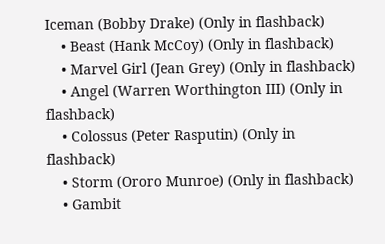Iceman (Bobby Drake) (Only in flashback)
    • Beast (Hank McCoy) (Only in flashback)
    • Marvel Girl (Jean Grey) (Only in flashback)
    • Angel (Warren Worthington III) (Only in flashback)
    • Colossus (Peter Rasputin) (Only in flashback)
    • Storm (Ororo Munroe) (Only in flashback)
    • Gambit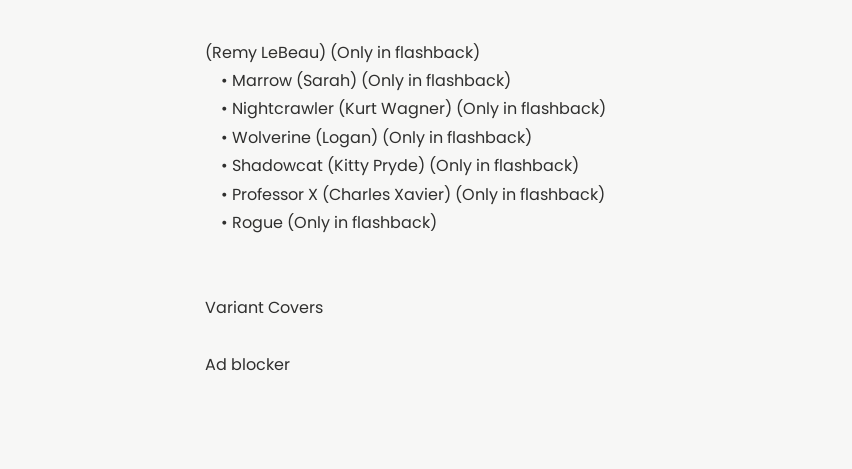(Remy LeBeau) (Only in flashback)
    • Marrow (Sarah) (Only in flashback)
    • Nightcrawler (Kurt Wagner) (Only in flashback)
    • Wolverine (Logan) (Only in flashback)
    • Shadowcat (Kitty Pryde) (Only in flashback)
    • Professor X (Charles Xavier) (Only in flashback)
    • Rogue (Only in flashback)


Variant Covers

Ad blocker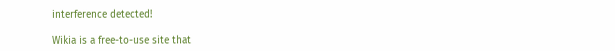interference detected!

Wikia is a free-to-use site that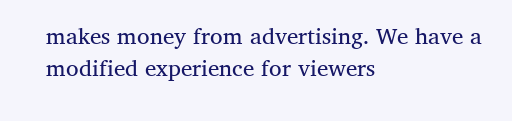makes money from advertising. We have a modified experience for viewers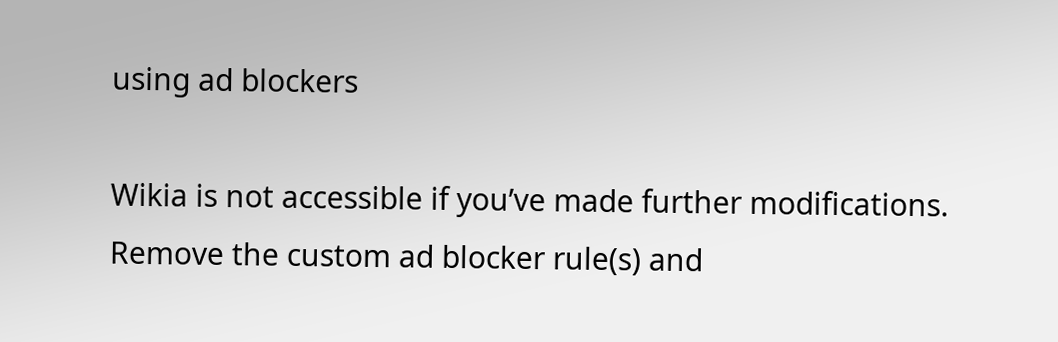using ad blockers

Wikia is not accessible if you’ve made further modifications. Remove the custom ad blocker rule(s) and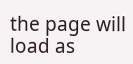the page will load as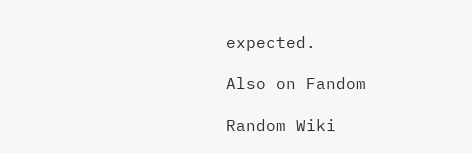expected.

Also on Fandom

Random Wiki